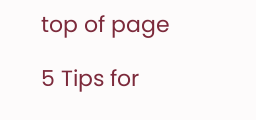top of page

5 Tips for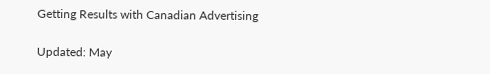Getting Results with Canadian Advertising

Updated: May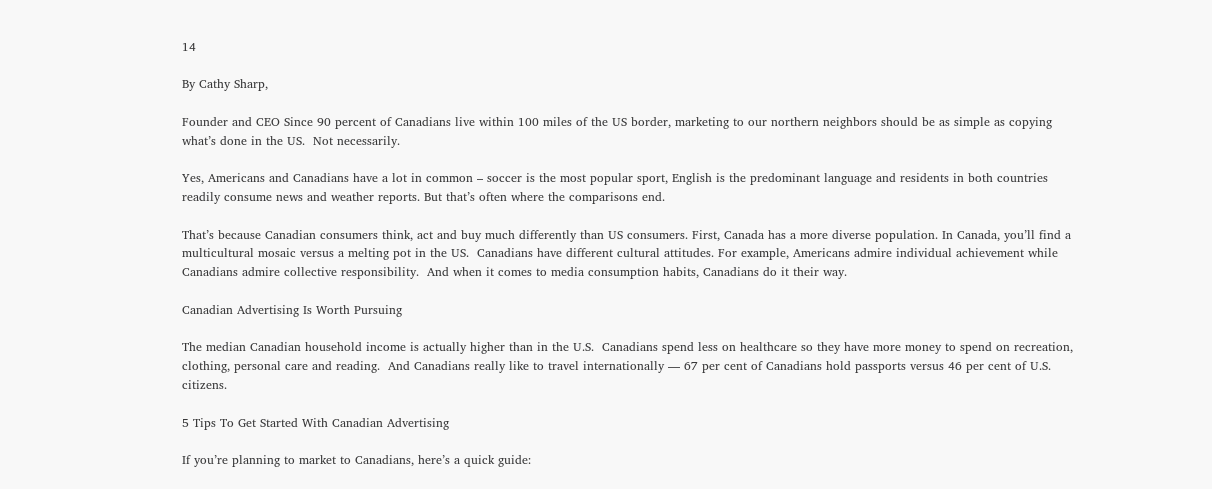14

By Cathy Sharp,

Founder and CEO Since 90 percent of Canadians live within 100 miles of the US border, marketing to our northern neighbors should be as simple as copying what’s done in the US.  Not necessarily.

Yes, Americans and Canadians have a lot in common – soccer is the most popular sport, English is the predominant language and residents in both countries readily consume news and weather reports. But that’s often where the comparisons end.

That’s because Canadian consumers think, act and buy much differently than US consumers. First, Canada has a more diverse population. In Canada, you’ll find a multicultural mosaic versus a melting pot in the US.  Canadians have different cultural attitudes. For example, Americans admire individual achievement while Canadians admire collective responsibility.  And when it comes to media consumption habits, Canadians do it their way.

Canadian Advertising Is Worth Pursuing

The median Canadian household income is actually higher than in the U.S.  Canadians spend less on healthcare so they have more money to spend on recreation, clothing, personal care and reading.  And Canadians really like to travel internationally — 67 per cent of Canadians hold passports versus 46 per cent of U.S. citizens.

5 Tips To Get Started With Canadian Advertising

If you’re planning to market to Canadians, here’s a quick guide: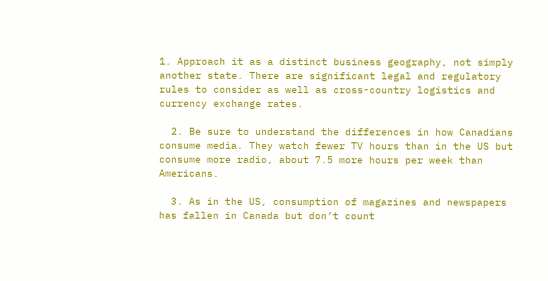1. Approach it as a distinct business geography, not simply another state. There are significant legal and regulatory rules to consider as well as cross-country logistics and currency exchange rates.

  2. Be sure to understand the differences in how Canadians consume media. They watch fewer TV hours than in the US but consume more radio, about 7.5 more hours per week than Americans.

  3. As in the US, consumption of magazines and newspapers has fallen in Canada but don’t count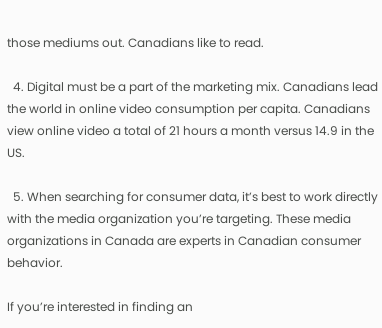those mediums out. Canadians like to read.

  4. Digital must be a part of the marketing mix. Canadians lead the world in online video consumption per capita. Canadians view online video a total of 21 hours a month versus 14.9 in the US.

  5. When searching for consumer data, it’s best to work directly with the media organization you’re targeting. These media organizations in Canada are experts in Canadian consumer behavior.

If you’re interested in finding an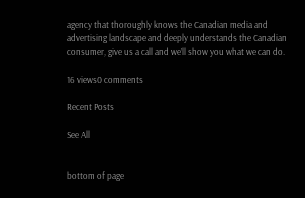agency that thoroughly knows the Canadian media and advertising landscape and deeply understands the Canadian consumer, give us a call and we’ll show you what we can do.

16 views0 comments

Recent Posts

See All


bottom of page